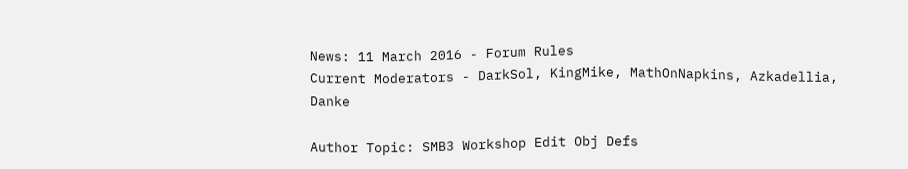News: 11 March 2016 - Forum Rules
Current Moderators - DarkSol, KingMike, MathOnNapkins, Azkadellia, Danke

Author Topic: SMB3 Workshop Edit Obj Defs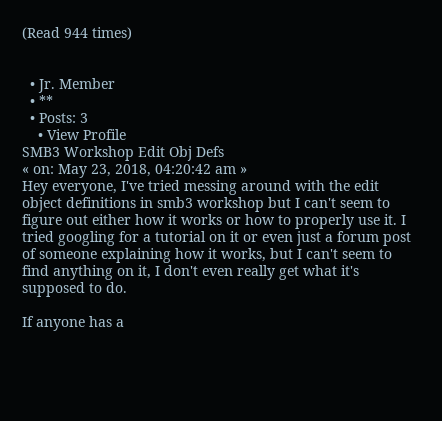(Read 944 times)


  • Jr. Member
  • **
  • Posts: 3
    • View Profile
SMB3 Workshop Edit Obj Defs
« on: May 23, 2018, 04:20:42 am »
Hey everyone, I've tried messing around with the edit object definitions in smb3 workshop but I can't seem to figure out either how it works or how to properly use it. I tried googling for a tutorial on it or even just a forum post of someone explaining how it works, but I can't seem to find anything on it, I don't even really get what it's supposed to do.

If anyone has a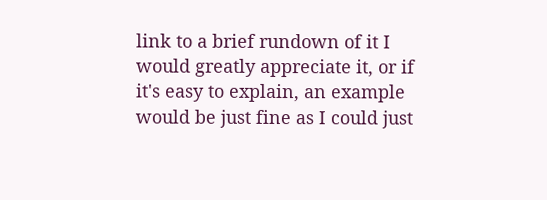link to a brief rundown of it I would greatly appreciate it, or if it's easy to explain, an example would be just fine as I could just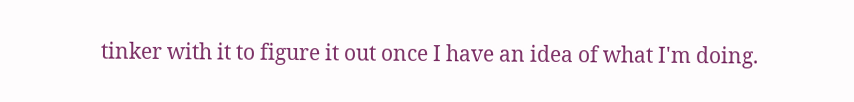tinker with it to figure it out once I have an idea of what I'm doing.